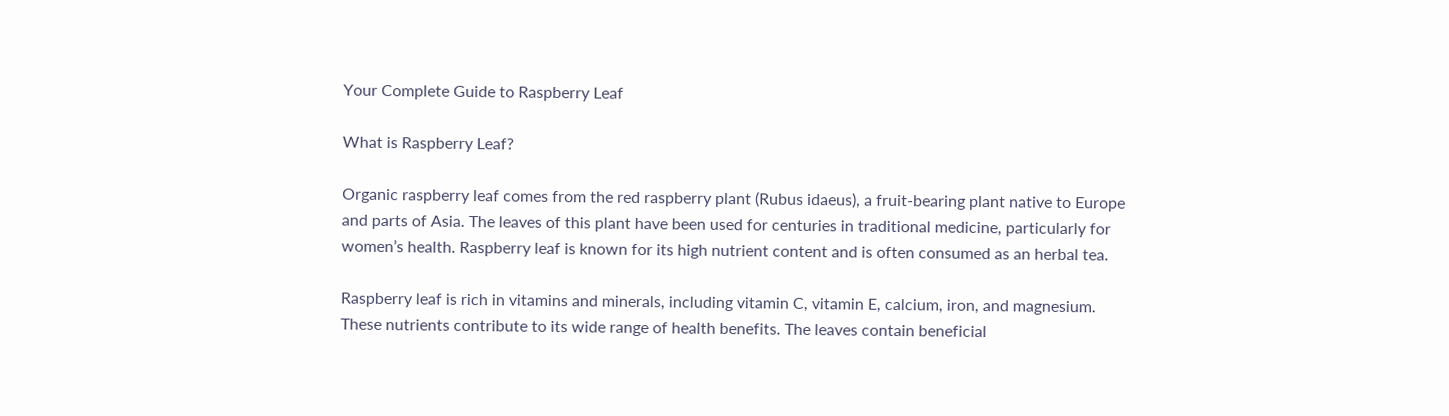Your Complete Guide to Raspberry Leaf

What is Raspberry Leaf?

Organic raspberry leaf comes from the red raspberry plant (Rubus idaeus), a fruit-bearing plant native to Europe and parts of Asia. The leaves of this plant have been used for centuries in traditional medicine, particularly for women’s health. Raspberry leaf is known for its high nutrient content and is often consumed as an herbal tea.

Raspberry leaf is rich in vitamins and minerals, including vitamin C, vitamin E, calcium, iron, and magnesium. These nutrients contribute to its wide range of health benefits. The leaves contain beneficial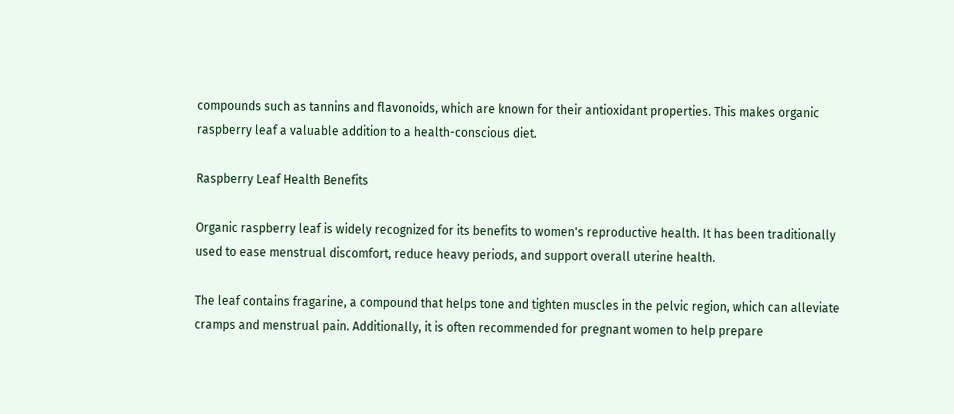compounds such as tannins and flavonoids, which are known for their antioxidant properties. This makes organic raspberry leaf a valuable addition to a health-conscious diet.

Raspberry Leaf Health Benefits

Organic raspberry leaf is widely recognized for its benefits to women's reproductive health. It has been traditionally used to ease menstrual discomfort, reduce heavy periods, and support overall uterine health.

The leaf contains fragarine, a compound that helps tone and tighten muscles in the pelvic region, which can alleviate cramps and menstrual pain. Additionally, it is often recommended for pregnant women to help prepare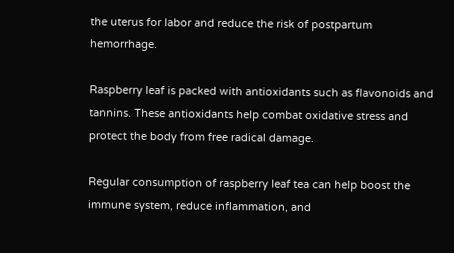the uterus for labor and reduce the risk of postpartum hemorrhage.

Raspberry leaf is packed with antioxidants such as flavonoids and tannins. These antioxidants help combat oxidative stress and protect the body from free radical damage.

Regular consumption of raspberry leaf tea can help boost the immune system, reduce inflammation, and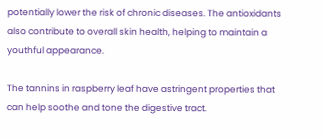potentially lower the risk of chronic diseases. The antioxidants also contribute to overall skin health, helping to maintain a youthful appearance.

The tannins in raspberry leaf have astringent properties that can help soothe and tone the digestive tract.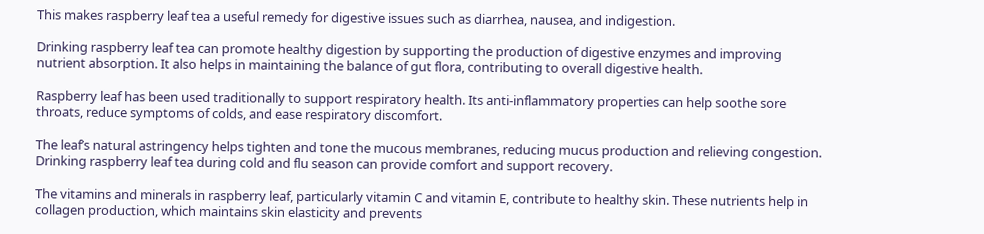This makes raspberry leaf tea a useful remedy for digestive issues such as diarrhea, nausea, and indigestion.

Drinking raspberry leaf tea can promote healthy digestion by supporting the production of digestive enzymes and improving nutrient absorption. It also helps in maintaining the balance of gut flora, contributing to overall digestive health.

Raspberry leaf has been used traditionally to support respiratory health. Its anti-inflammatory properties can help soothe sore throats, reduce symptoms of colds, and ease respiratory discomfort.

The leaf’s natural astringency helps tighten and tone the mucous membranes, reducing mucus production and relieving congestion. Drinking raspberry leaf tea during cold and flu season can provide comfort and support recovery.

The vitamins and minerals in raspberry leaf, particularly vitamin C and vitamin E, contribute to healthy skin. These nutrients help in collagen production, which maintains skin elasticity and prevents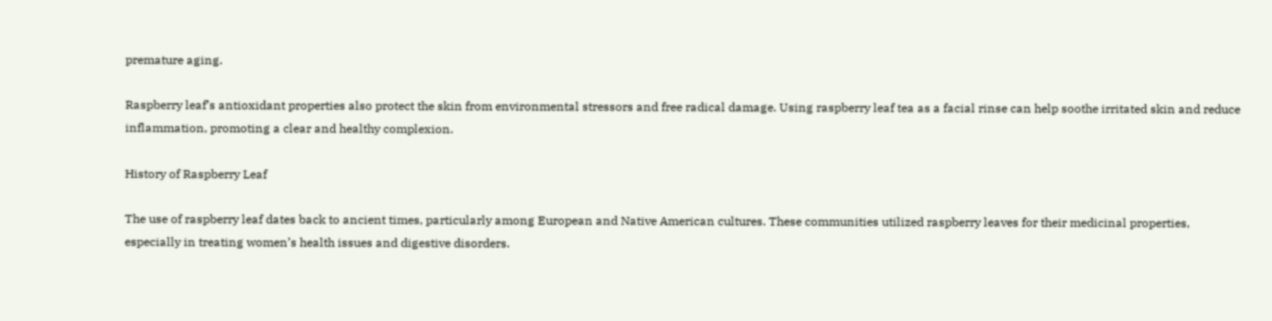premature aging.

Raspberry leaf’s antioxidant properties also protect the skin from environmental stressors and free radical damage. Using raspberry leaf tea as a facial rinse can help soothe irritated skin and reduce inflammation, promoting a clear and healthy complexion.

History of Raspberry Leaf

The use of raspberry leaf dates back to ancient times, particularly among European and Native American cultures. These communities utilized raspberry leaves for their medicinal properties, especially in treating women’s health issues and digestive disorders.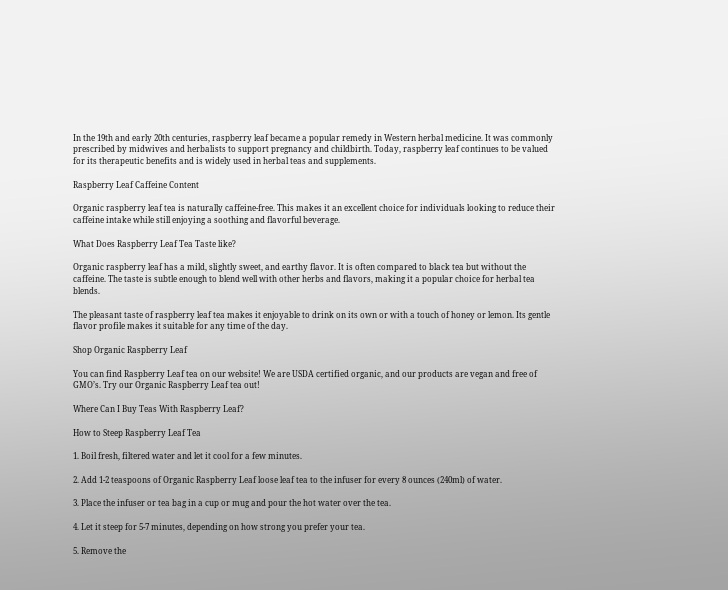In the 19th and early 20th centuries, raspberry leaf became a popular remedy in Western herbal medicine. It was commonly prescribed by midwives and herbalists to support pregnancy and childbirth. Today, raspberry leaf continues to be valued for its therapeutic benefits and is widely used in herbal teas and supplements.

Raspberry Leaf Caffeine Content

Organic raspberry leaf tea is naturally caffeine-free. This makes it an excellent choice for individuals looking to reduce their caffeine intake while still enjoying a soothing and flavorful beverage.

What Does Raspberry Leaf Tea Taste like?

Organic raspberry leaf has a mild, slightly sweet, and earthy flavor. It is often compared to black tea but without the caffeine. The taste is subtle enough to blend well with other herbs and flavors, making it a popular choice for herbal tea blends.

The pleasant taste of raspberry leaf tea makes it enjoyable to drink on its own or with a touch of honey or lemon. Its gentle flavor profile makes it suitable for any time of the day.

Shop Organic Raspberry Leaf

You can find Raspberry Leaf tea on our website! We are USDA certified organic, and our products are vegan and free of GMO’s. Try our Organic Raspberry Leaf tea out!

Where Can I Buy Teas With Raspberry Leaf?

How to Steep Raspberry Leaf Tea

1. Boil fresh, filtered water and let it cool for a few minutes.

2. Add 1-2 teaspoons of Organic Raspberry Leaf loose leaf tea to the infuser for every 8 ounces (240ml) of water.

3. Place the infuser or tea bag in a cup or mug and pour the hot water over the tea.

4. Let it steep for 5-7 minutes, depending on how strong you prefer your tea.

5. Remove the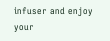infuser and enjoy your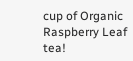cup of Organic Raspberry Leaf tea!